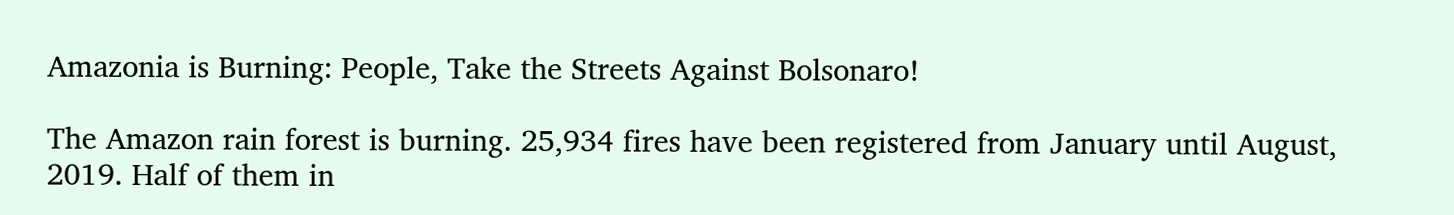Amazonia is Burning: People, Take the Streets Against Bolsonaro!

The Amazon rain forest is burning. 25,934 fires have been registered from January until August, 2019. Half of them in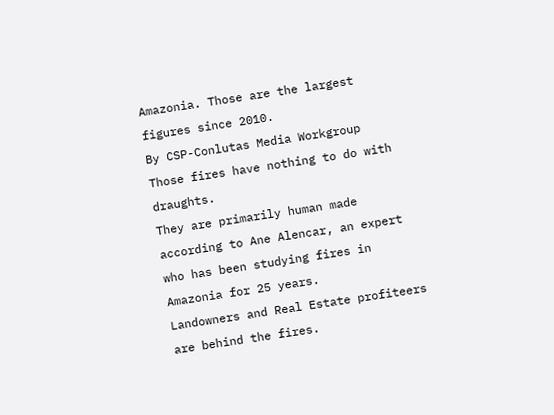Amazonia. Those are the largest figures since 2010.
By CSP-Conlutas Media Workgroup
Those fires have nothing to do with draughts.
They are primarily human made according to Ane Alencar, an expert who has been studying fires in Amazonia for 25 years.
Landowners and Real Estate profiteers are behind the fires.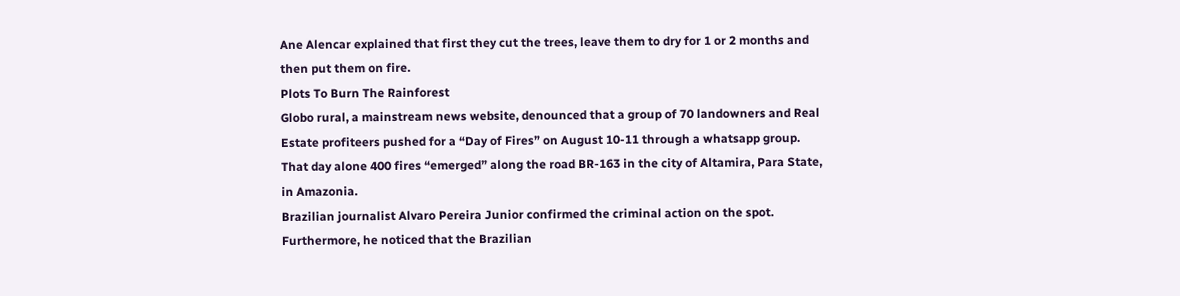Ane Alencar explained that first they cut the trees, leave them to dry for 1 or 2 months and then put them on fire.
Plots To Burn The Rainforest
Globo rural, a mainstream news website, denounced that a group of 70 landowners and Real Estate profiteers pushed for a “Day of Fires” on August 10-11 through a whatsapp group.
That day alone 400 fires “emerged” along the road BR-163 in the city of Altamira, Para State, in Amazonia.
Brazilian journalist Alvaro Pereira Junior confirmed the criminal action on the spot.
Furthermore, he noticed that the Brazilian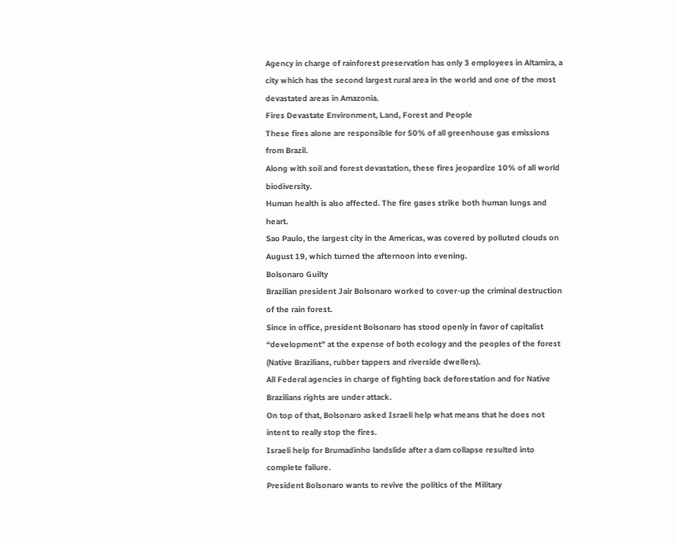Agency in charge of rainforest preservation has only 3 employees in Altamira, a city which has the second largest rural area in the world and one of the most devastated areas in Amazonia.
Fires Devastate Environment, Land, Forest and People
These fires alone are responsible for 50% of all greenhouse gas emissions from Brazil.
Along with soil and forest devastation, these fires jeopardize 10% of all world biodiversity.
Human health is also affected. The fire gases strike both human lungs and heart.
Sao Paulo, the largest city in the Americas, was covered by polluted clouds on August 19, which turned the afternoon into evening.
Bolsonaro Guilty
Brazilian president Jair Bolsonaro worked to cover-up the criminal destruction of the rain forest.
Since in office, president Bolsonaro has stood openly in favor of capitalist “development” at the expense of both ecology and the peoples of the forest (Native Brazilians, rubber tappers and riverside dwellers).
All Federal agencies in charge of fighting back deforestation and for Native Brazilians rights are under attack.
On top of that, Bolsonaro asked Israeli help what means that he does not intent to really stop the fires.
Israeli help for Brumadinho landslide after a dam collapse resulted into complete failure.
President Bolsonaro wants to revive the politics of the Military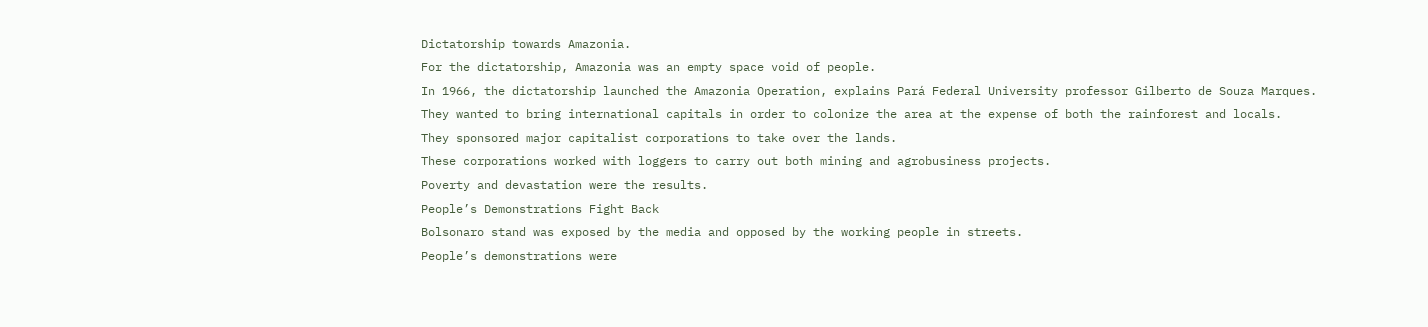Dictatorship towards Amazonia.
For the dictatorship, Amazonia was an empty space void of people.
In 1966, the dictatorship launched the Amazonia Operation, explains Pará Federal University professor Gilberto de Souza Marques.
They wanted to bring international capitals in order to colonize the area at the expense of both the rainforest and locals.
They sponsored major capitalist corporations to take over the lands.
These corporations worked with loggers to carry out both mining and agrobusiness projects.
Poverty and devastation were the results.
People’s Demonstrations Fight Back
Bolsonaro stand was exposed by the media and opposed by the working people in streets.
People’s demonstrations were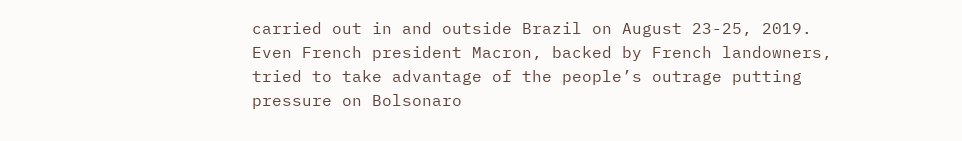carried out in and outside Brazil on August 23-25, 2019.
Even French president Macron, backed by French landowners, tried to take advantage of the people’s outrage putting pressure on Bolsonaro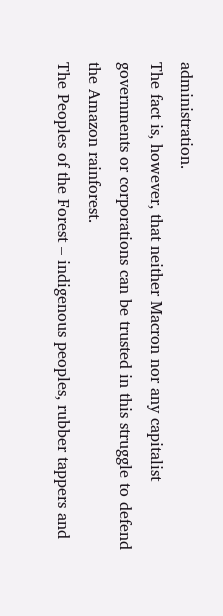administration.
The fact is, however, that neither Macron nor any capitalist governments or corporations can be trusted in this struggle to defend the Amazon rainforest.
The Peoples of the Forest – indigenous peoples, rubber tappers and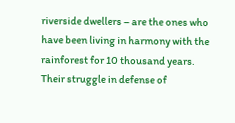riverside dwellers – are the ones who have been living in harmony with the rainforest for 10 thousand years.
Their struggle in defense of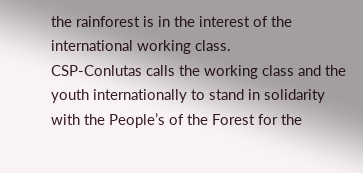the rainforest is in the interest of the international working class.
CSP-Conlutas calls the working class and the youth internationally to stand in solidarity with the People’s of the Forest for the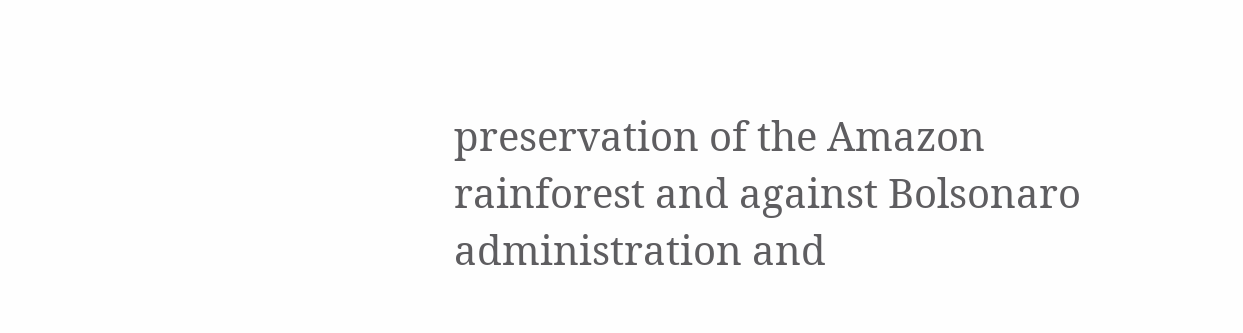preservation of the Amazon rainforest and against Bolsonaro administration and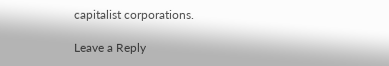capitalist corporations.

Leave a Reply